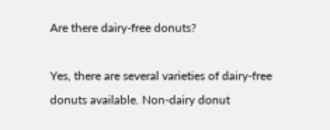Are there dairy-free donuts?

Yes, there are several varieties of dairy-free donuts available. Non-dairy donut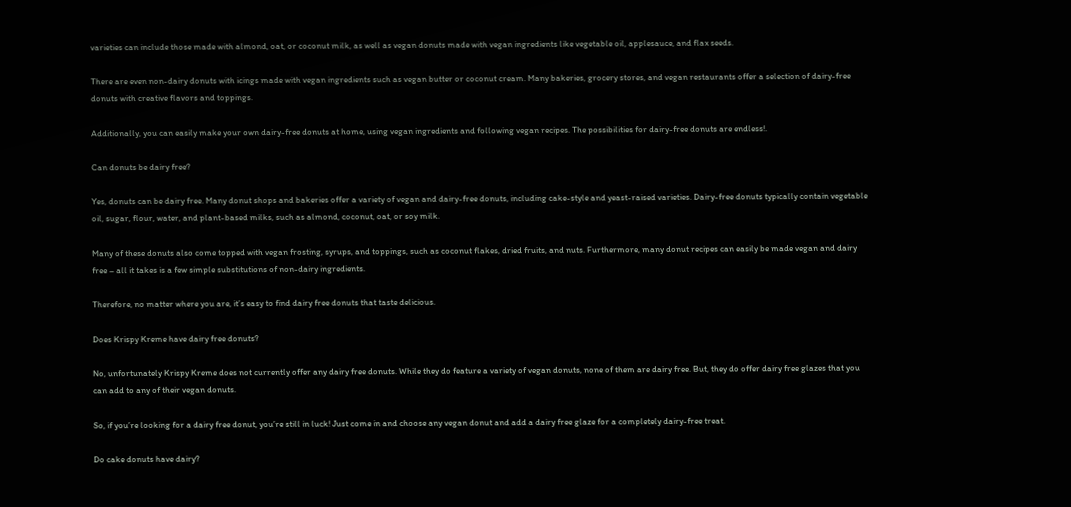varieties can include those made with almond, oat, or coconut milk, as well as vegan donuts made with vegan ingredients like vegetable oil, applesauce, and flax seeds.

There are even non-dairy donuts with icings made with vegan ingredients such as vegan butter or coconut cream. Many bakeries, grocery stores, and vegan restaurants offer a selection of dairy-free donuts with creative flavors and toppings.

Additionally, you can easily make your own dairy-free donuts at home, using vegan ingredients and following vegan recipes. The possibilities for dairy-free donuts are endless!.

Can donuts be dairy free?

Yes, donuts can be dairy free. Many donut shops and bakeries offer a variety of vegan and dairy-free donuts, including cake-style and yeast-raised varieties. Dairy-free donuts typically contain vegetable oil, sugar, flour, water, and plant-based milks, such as almond, coconut, oat, or soy milk.

Many of these donuts also come topped with vegan frosting, syrups, and toppings, such as coconut flakes, dried fruits, and nuts. Furthermore, many donut recipes can easily be made vegan and dairy free – all it takes is a few simple substitutions of non-dairy ingredients.

Therefore, no matter where you are, it’s easy to find dairy free donuts that taste delicious.

Does Krispy Kreme have dairy free donuts?

No, unfortunately Krispy Kreme does not currently offer any dairy free donuts. While they do feature a variety of vegan donuts, none of them are dairy free. But, they do offer dairy free glazes that you can add to any of their vegan donuts.

So, if you’re looking for a dairy free donut, you’re still in luck! Just come in and choose any vegan donut and add a dairy free glaze for a completely dairy-free treat.

Do cake donuts have dairy?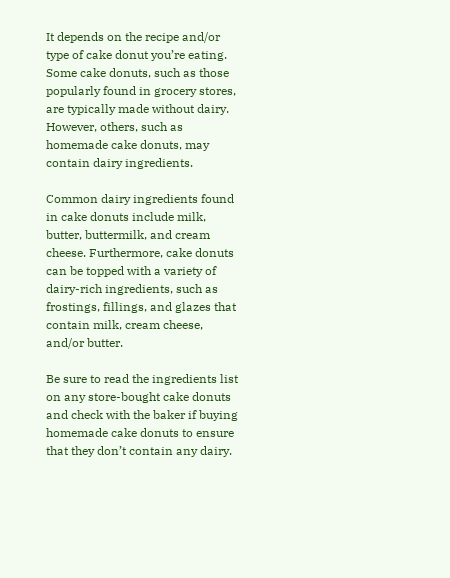It depends on the recipe and/or type of cake donut you’re eating. Some cake donuts, such as those popularly found in grocery stores, are typically made without dairy. However, others, such as homemade cake donuts, may contain dairy ingredients.

Common dairy ingredients found in cake donuts include milk, butter, buttermilk, and cream cheese. Furthermore, cake donuts can be topped with a variety of dairy-rich ingredients, such as frostings, fillings, and glazes that contain milk, cream cheese, and/or butter.

Be sure to read the ingredients list on any store-bought cake donuts and check with the baker if buying homemade cake donuts to ensure that they don’t contain any dairy.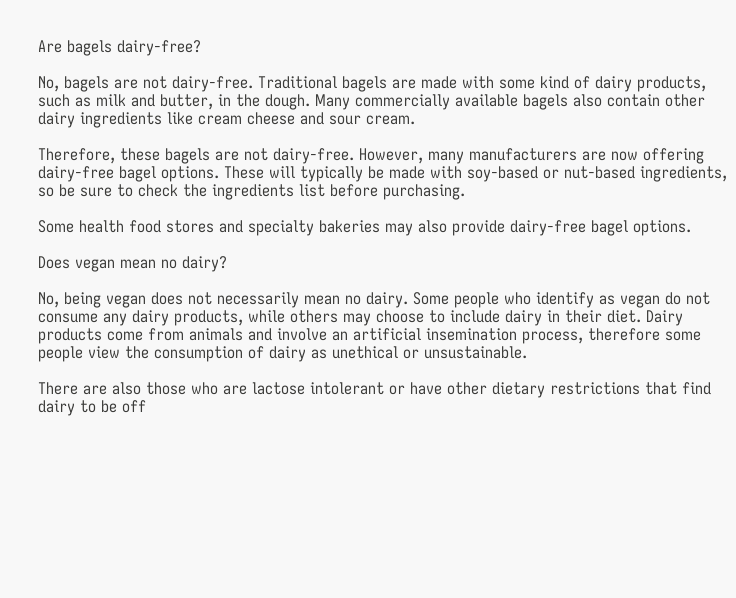Are bagels dairy-free?

No, bagels are not dairy-free. Traditional bagels are made with some kind of dairy products, such as milk and butter, in the dough. Many commercially available bagels also contain other dairy ingredients like cream cheese and sour cream.

Therefore, these bagels are not dairy-free. However, many manufacturers are now offering dairy-free bagel options. These will typically be made with soy-based or nut-based ingredients, so be sure to check the ingredients list before purchasing.

Some health food stores and specialty bakeries may also provide dairy-free bagel options.

Does vegan mean no dairy?

No, being vegan does not necessarily mean no dairy. Some people who identify as vegan do not consume any dairy products, while others may choose to include dairy in their diet. Dairy products come from animals and involve an artificial insemination process, therefore some people view the consumption of dairy as unethical or unsustainable.

There are also those who are lactose intolerant or have other dietary restrictions that find dairy to be off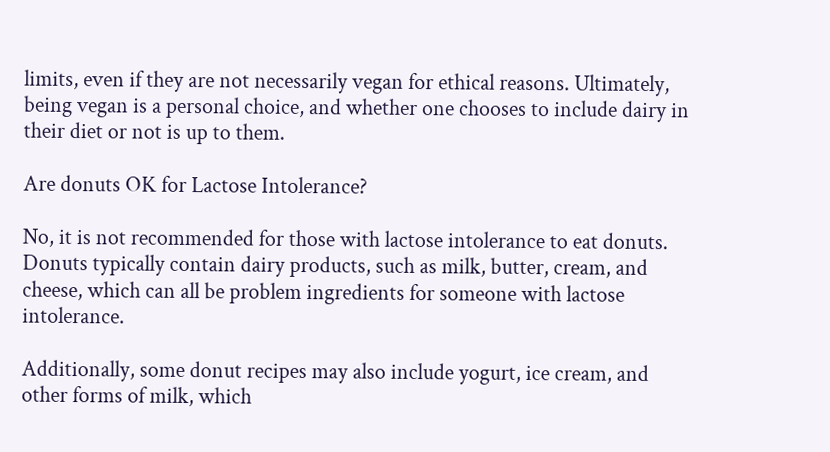limits, even if they are not necessarily vegan for ethical reasons. Ultimately, being vegan is a personal choice, and whether one chooses to include dairy in their diet or not is up to them.

Are donuts OK for Lactose Intolerance?

No, it is not recommended for those with lactose intolerance to eat donuts. Donuts typically contain dairy products, such as milk, butter, cream, and cheese, which can all be problem ingredients for someone with lactose intolerance.

Additionally, some donut recipes may also include yogurt, ice cream, and other forms of milk, which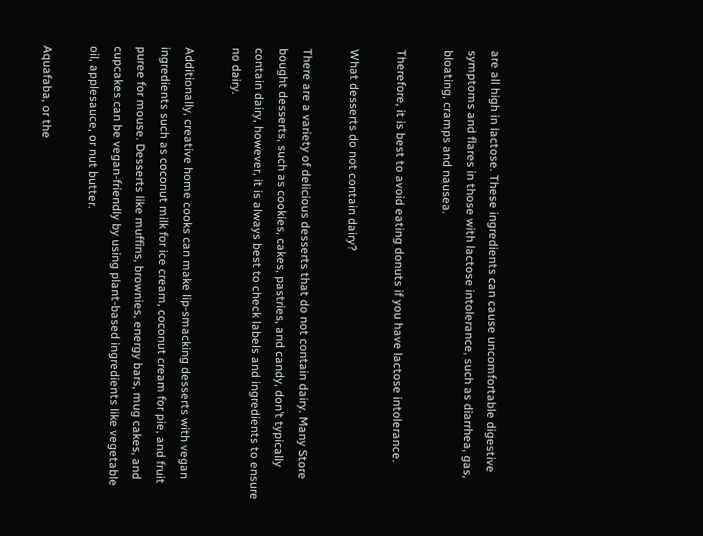are all high in lactose. These ingredients can cause uncomfortable digestive symptoms and flares in those with lactose intolerance, such as diarrhea, gas, bloating, cramps and nausea.

Therefore, it is best to avoid eating donuts if you have lactose intolerance.

What desserts do not contain dairy?

There are a variety of delicious desserts that do not contain dairy. Many Store bought desserts, such as cookies, cakes, pastries, and candy, don’t typically contain dairy, however, it is always best to check labels and ingredients to ensure no dairy.

Additionally, creative home cooks can make lip-smacking desserts with vegan ingredients such as coconut milk for ice cream, coconut cream for pie, and fruit puree for mouse. Desserts like muffins, brownies, energy bars, mug cakes, and cupcakes can be vegan-friendly by using plant-based ingredients like vegetable oil, applesauce, or nut butter.

Aquafaba, or the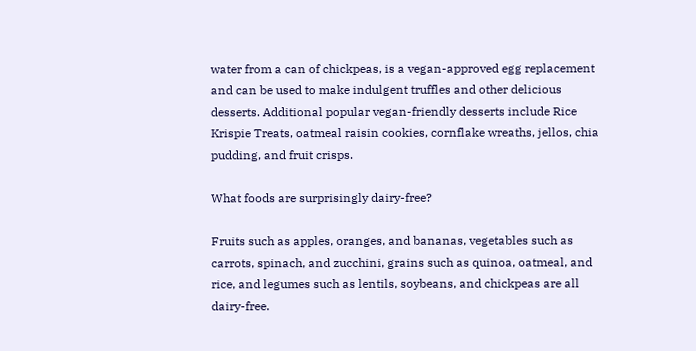water from a can of chickpeas, is a vegan-approved egg replacement and can be used to make indulgent truffles and other delicious desserts. Additional popular vegan-friendly desserts include Rice Krispie Treats, oatmeal raisin cookies, cornflake wreaths, jellos, chia pudding, and fruit crisps.

What foods are surprisingly dairy-free?

Fruits such as apples, oranges, and bananas, vegetables such as carrots, spinach, and zucchini, grains such as quinoa, oatmeal, and rice, and legumes such as lentils, soybeans, and chickpeas are all dairy-free.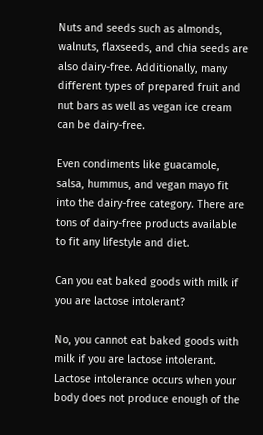Nuts and seeds such as almonds, walnuts, flaxseeds, and chia seeds are also dairy-free. Additionally, many different types of prepared fruit and nut bars as well as vegan ice cream can be dairy-free.

Even condiments like guacamole, salsa, hummus, and vegan mayo fit into the dairy-free category. There are tons of dairy-free products available to fit any lifestyle and diet.

Can you eat baked goods with milk if you are lactose intolerant?

No, you cannot eat baked goods with milk if you are lactose intolerant. Lactose intolerance occurs when your body does not produce enough of the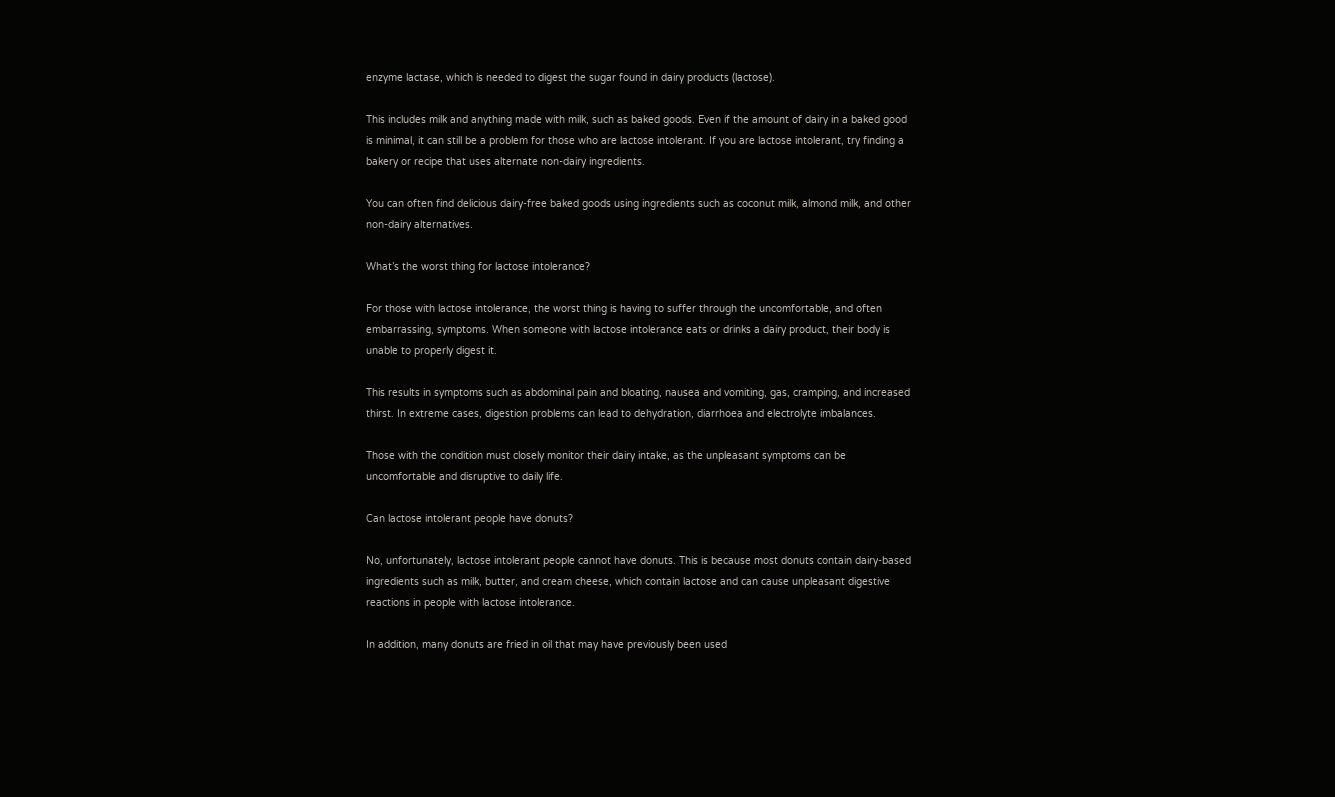enzyme lactase, which is needed to digest the sugar found in dairy products (lactose).

This includes milk and anything made with milk, such as baked goods. Even if the amount of dairy in a baked good is minimal, it can still be a problem for those who are lactose intolerant. If you are lactose intolerant, try finding a bakery or recipe that uses alternate non-dairy ingredients.

You can often find delicious dairy-free baked goods using ingredients such as coconut milk, almond milk, and other non-dairy alternatives.

What’s the worst thing for lactose intolerance?

For those with lactose intolerance, the worst thing is having to suffer through the uncomfortable, and often embarrassing, symptoms. When someone with lactose intolerance eats or drinks a dairy product, their body is unable to properly digest it.

This results in symptoms such as abdominal pain and bloating, nausea and vomiting, gas, cramping, and increased thirst. In extreme cases, digestion problems can lead to dehydration, diarrhoea and electrolyte imbalances.

Those with the condition must closely monitor their dairy intake, as the unpleasant symptoms can be uncomfortable and disruptive to daily life.

Can lactose intolerant people have donuts?

No, unfortunately, lactose intolerant people cannot have donuts. This is because most donuts contain dairy-based ingredients such as milk, butter, and cream cheese, which contain lactose and can cause unpleasant digestive reactions in people with lactose intolerance.

In addition, many donuts are fried in oil that may have previously been used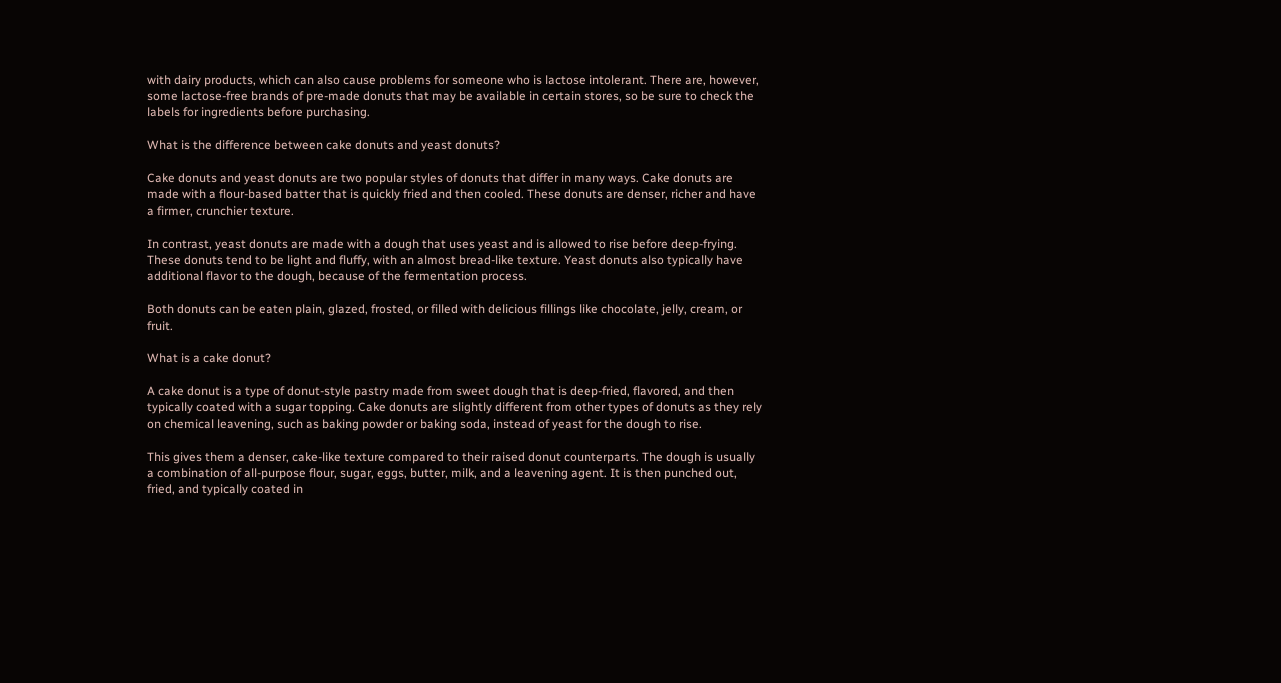with dairy products, which can also cause problems for someone who is lactose intolerant. There are, however, some lactose-free brands of pre-made donuts that may be available in certain stores, so be sure to check the labels for ingredients before purchasing.

What is the difference between cake donuts and yeast donuts?

Cake donuts and yeast donuts are two popular styles of donuts that differ in many ways. Cake donuts are made with a flour-based batter that is quickly fried and then cooled. These donuts are denser, richer and have a firmer, crunchier texture.

In contrast, yeast donuts are made with a dough that uses yeast and is allowed to rise before deep-frying. These donuts tend to be light and fluffy, with an almost bread-like texture. Yeast donuts also typically have additional flavor to the dough, because of the fermentation process.

Both donuts can be eaten plain, glazed, frosted, or filled with delicious fillings like chocolate, jelly, cream, or fruit.

What is a cake donut?

A cake donut is a type of donut-style pastry made from sweet dough that is deep-fried, flavored, and then typically coated with a sugar topping. Cake donuts are slightly different from other types of donuts as they rely on chemical leavening, such as baking powder or baking soda, instead of yeast for the dough to rise.

This gives them a denser, cake-like texture compared to their raised donut counterparts. The dough is usually a combination of all-purpose flour, sugar, eggs, butter, milk, and a leavening agent. It is then punched out, fried, and typically coated in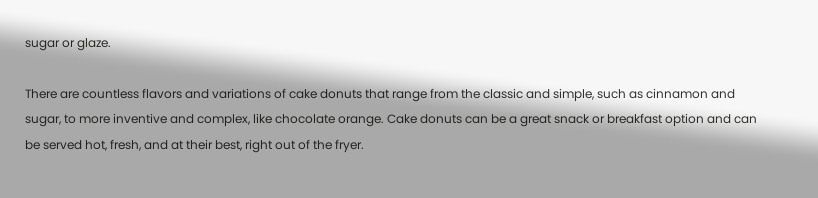sugar or glaze.

There are countless flavors and variations of cake donuts that range from the classic and simple, such as cinnamon and sugar, to more inventive and complex, like chocolate orange. Cake donuts can be a great snack or breakfast option and can be served hot, fresh, and at their best, right out of the fryer.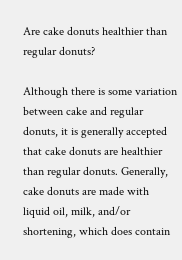Are cake donuts healthier than regular donuts?

Although there is some variation between cake and regular donuts, it is generally accepted that cake donuts are healthier than regular donuts. Generally, cake donuts are made with liquid oil, milk, and/or shortening, which does contain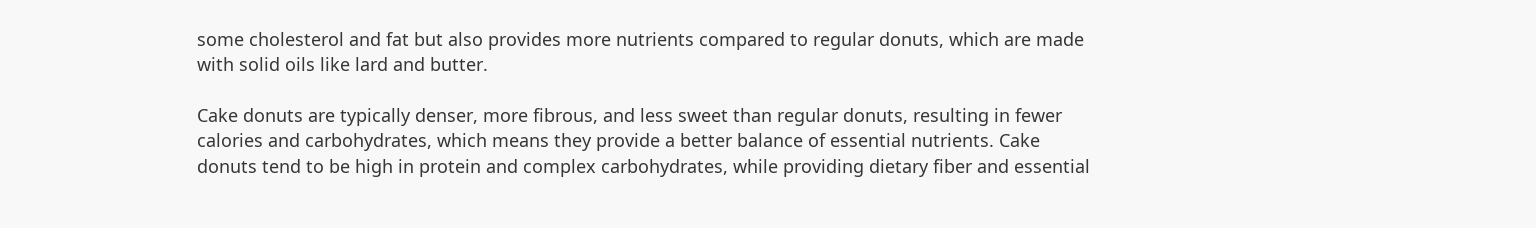some cholesterol and fat but also provides more nutrients compared to regular donuts, which are made with solid oils like lard and butter.

Cake donuts are typically denser, more fibrous, and less sweet than regular donuts, resulting in fewer calories and carbohydrates, which means they provide a better balance of essential nutrients. Cake donuts tend to be high in protein and complex carbohydrates, while providing dietary fiber and essential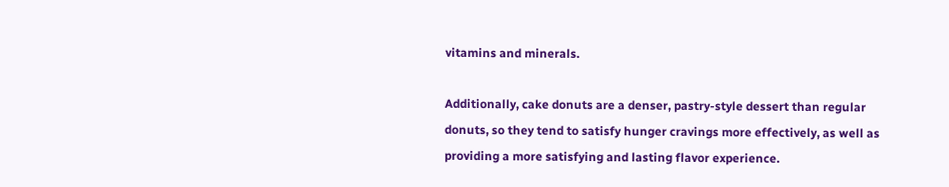vitamins and minerals.

Additionally, cake donuts are a denser, pastry-style dessert than regular donuts, so they tend to satisfy hunger cravings more effectively, as well as providing a more satisfying and lasting flavor experience.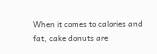When it comes to calories and fat, cake donuts are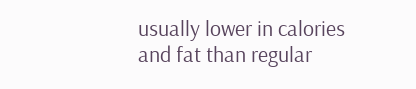usually lower in calories and fat than regular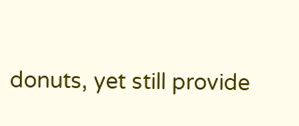donuts, yet still provide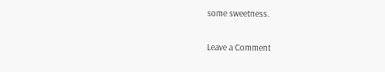some sweetness.

Leave a Comment